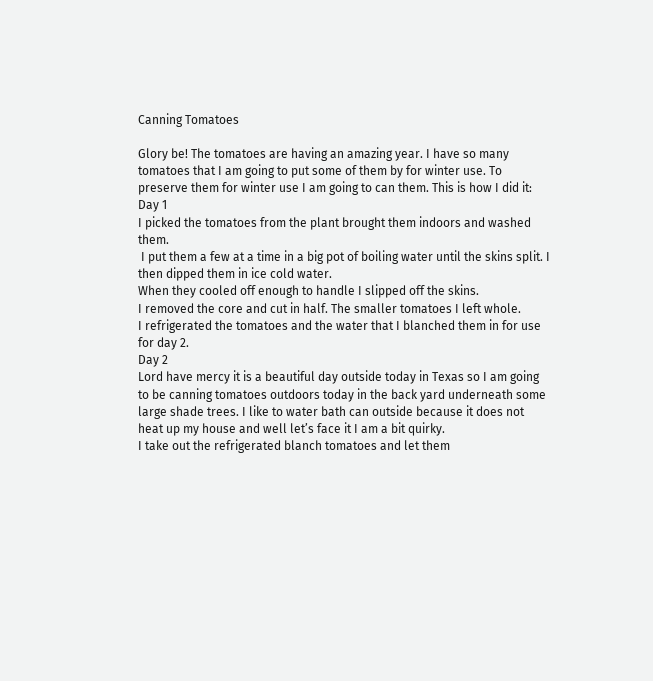Canning Tomatoes

Glory be! The tomatoes are having an amazing year. I have so many tomatoes that I am going to put some of them by for winter use. To preserve them for winter use I am going to can them. This is how I did it:
Day 1
I picked the tomatoes from the plant brought them indoors and washed them.
 I put them a few at a time in a big pot of boiling water until the skins split. I then dipped them in ice cold water.
When they cooled off enough to handle I slipped off the skins.
I removed the core and cut in half. The smaller tomatoes I left whole.
I refrigerated the tomatoes and the water that I blanched them in for use for day 2.
Day 2
Lord have mercy it is a beautiful day outside today in Texas so I am going to be canning tomatoes outdoors today in the back yard underneath some large shade trees. I like to water bath can outside because it does not heat up my house and well let’s face it I am a bit quirky.
I take out the refrigerated blanch tomatoes and let them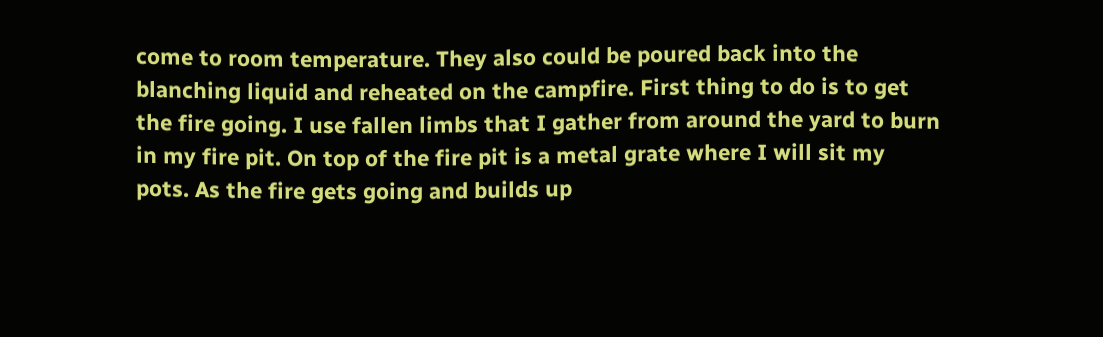come to room temperature. They also could be poured back into the blanching liquid and reheated on the campfire. First thing to do is to get the fire going. I use fallen limbs that I gather from around the yard to burn in my fire pit. On top of the fire pit is a metal grate where I will sit my pots. As the fire gets going and builds up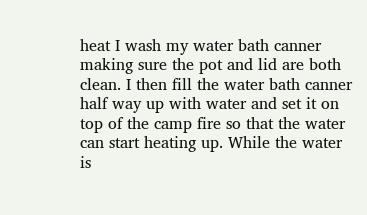heat I wash my water bath canner making sure the pot and lid are both clean. I then fill the water bath canner half way up with water and set it on top of the camp fire so that the water can start heating up. While the water is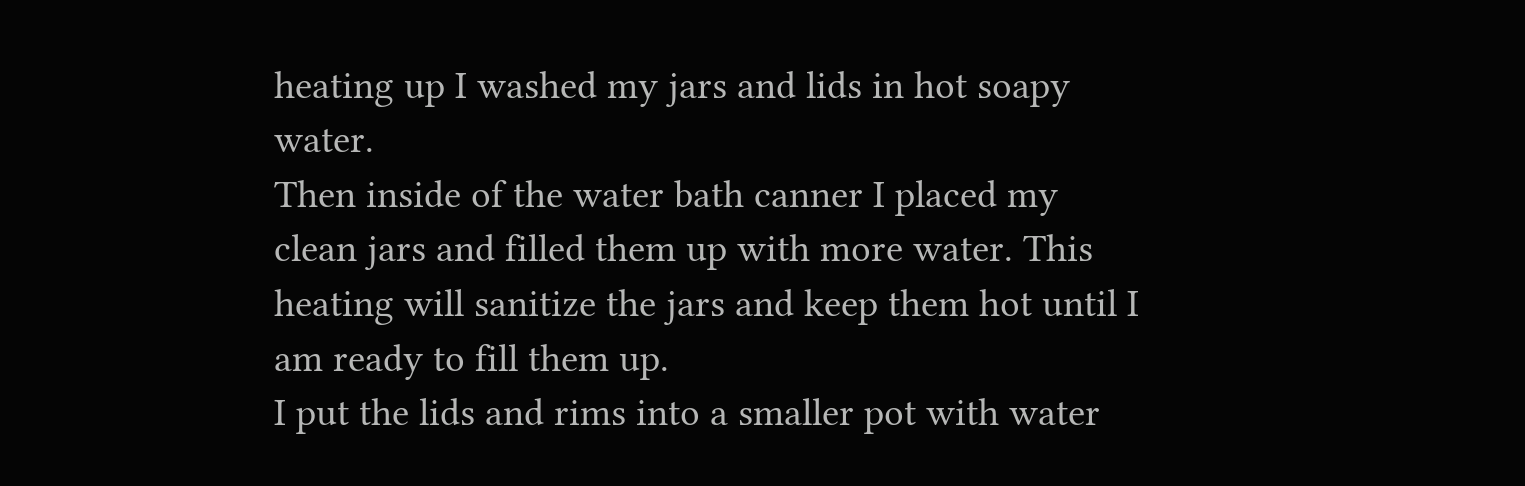heating up I washed my jars and lids in hot soapy water.
Then inside of the water bath canner I placed my clean jars and filled them up with more water. This heating will sanitize the jars and keep them hot until I am ready to fill them up.
I put the lids and rims into a smaller pot with water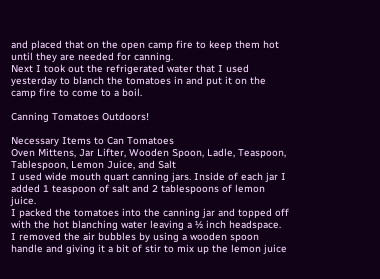and placed that on the open camp fire to keep them hot until they are needed for canning.
Next I took out the refrigerated water that I used yesterday to blanch the tomatoes in and put it on the camp fire to come to a boil.

Canning Tomatoes Outdoors!

Necessary Items to Can Tomatoes
Oven Mittens, Jar Lifter, Wooden Spoon, Ladle, Teaspoon, Tablespoon, Lemon Juice, and Salt
I used wide mouth quart canning jars. Inside of each jar I added 1 teaspoon of salt and 2 tablespoons of lemon juice.
I packed the tomatoes into the canning jar and topped off with the hot blanching water leaving a ½ inch headspace.
I removed the air bubbles by using a wooden spoon handle and giving it a bit of stir to mix up the lemon juice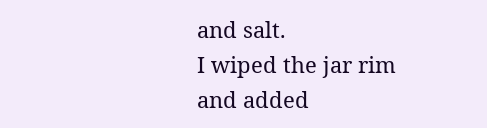and salt.
I wiped the jar rim and added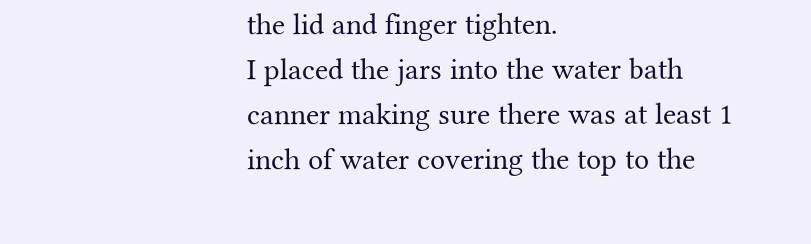the lid and finger tighten.
I placed the jars into the water bath canner making sure there was at least 1 inch of water covering the top to the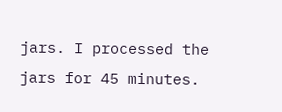jars. I processed the jars for 45 minutes.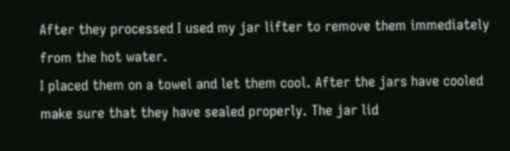After they processed I used my jar lifter to remove them immediately from the hot water.
I placed them on a towel and let them cool. After the jars have cooled make sure that they have sealed properly. The jar lid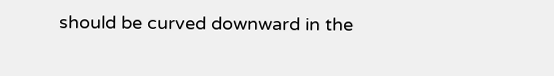should be curved downward in the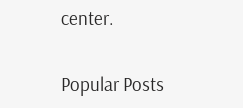center.


Popular Posts